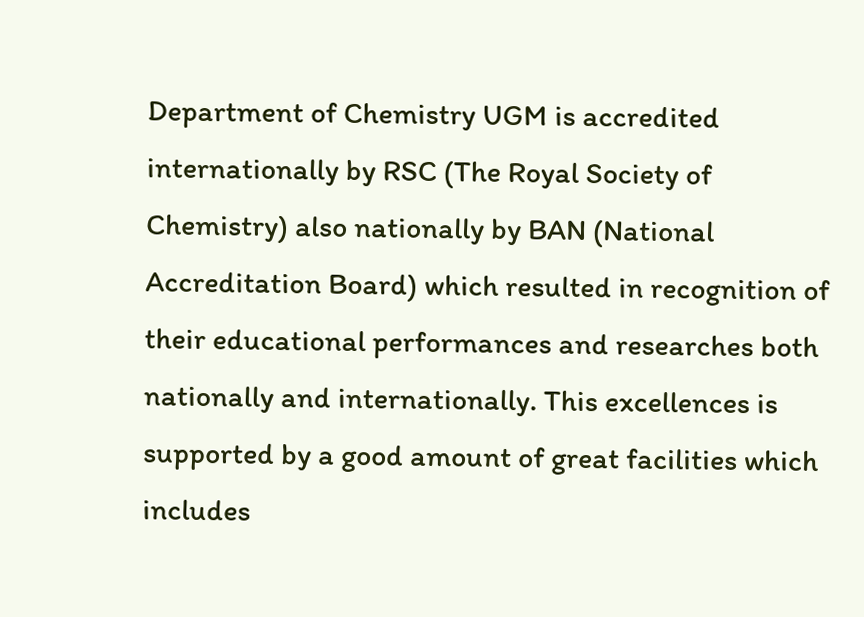Department of Chemistry UGM is accredited internationally by RSC (The Royal Society of Chemistry) also nationally by BAN (National Accreditation Board) which resulted in recognition of their educational performances and researches both nationally and internationally. This excellences is supported by a good amount of great facilities which includes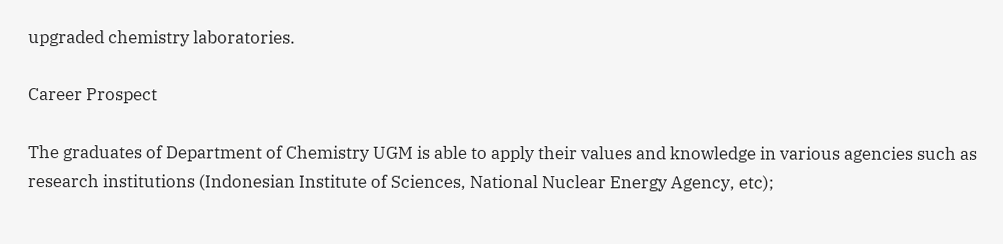upgraded chemistry laboratories.

Career Prospect

The graduates of Department of Chemistry UGM is able to apply their values and knowledge in various agencies such as research institutions (Indonesian Institute of Sciences, National Nuclear Energy Agency, etc);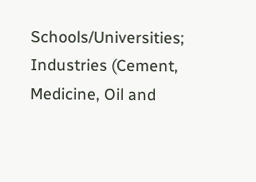Schools/Universities; Industries (Cement, Medicine, Oil and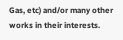Gas, etc) and/or many other works in their interests.